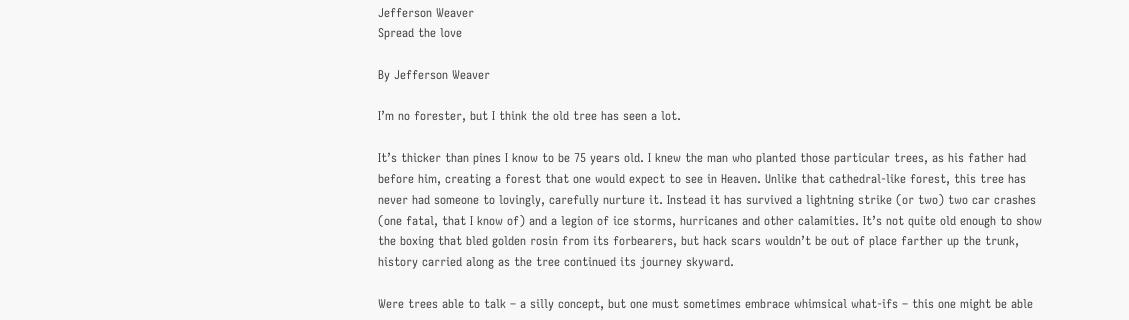Jefferson Weaver
Spread the love

By Jefferson Weaver

I’m no forester, but I think the old tree has seen a lot.

It’s thicker than pines I know to be 75 years old. I knew the man who planted those particular trees, as his father had before him, creating a forest that one would expect to see in Heaven. Unlike that cathedral-like forest, this tree has never had someone to lovingly, carefully nurture it. Instead it has survived a lightning strike (or two) two car crashes (one fatal, that I know of) and a legion of ice storms, hurricanes and other calamities. It’s not quite old enough to show the boxing that bled golden rosin from its forbearers, but hack scars wouldn’t be out of place farther up the trunk, history carried along as the tree continued its journey skyward.

Were trees able to talk – a silly concept, but one must sometimes embrace whimsical what-ifs – this one might be able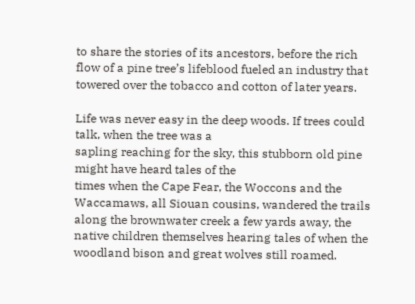to share the stories of its ancestors, before the rich flow of a pine tree’s lifeblood fueled an industry that towered over the tobacco and cotton of later years.

Life was never easy in the deep woods. If trees could talk, when the tree was a
sapling reaching for the sky, this stubborn old pine might have heard tales of the
times when the Cape Fear, the Woccons and the Waccamaws, all Siouan cousins, wandered the trails along the brownwater creek a few yards away, the native children themselves hearing tales of when the woodland bison and great wolves still roamed.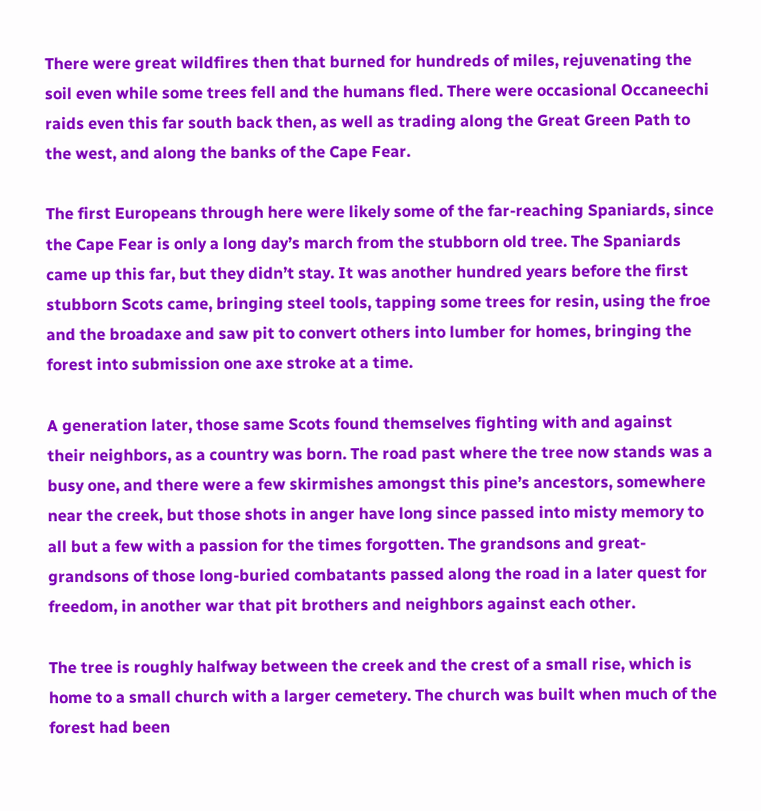There were great wildfires then that burned for hundreds of miles, rejuvenating the soil even while some trees fell and the humans fled. There were occasional Occaneechi raids even this far south back then, as well as trading along the Great Green Path to the west, and along the banks of the Cape Fear.

The first Europeans through here were likely some of the far-reaching Spaniards, since the Cape Fear is only a long day’s march from the stubborn old tree. The Spaniards came up this far, but they didn’t stay. It was another hundred years before the first stubborn Scots came, bringing steel tools, tapping some trees for resin, using the froe and the broadaxe and saw pit to convert others into lumber for homes, bringing the forest into submission one axe stroke at a time.

A generation later, those same Scots found themselves fighting with and against
their neighbors, as a country was born. The road past where the tree now stands was a busy one, and there were a few skirmishes amongst this pine’s ancestors, somewhere near the creek, but those shots in anger have long since passed into misty memory to all but a few with a passion for the times forgotten. The grandsons and great-grandsons of those long-buried combatants passed along the road in a later quest for freedom, in another war that pit brothers and neighbors against each other.

The tree is roughly halfway between the creek and the crest of a small rise, which is home to a small church with a larger cemetery. The church was built when much of the forest had been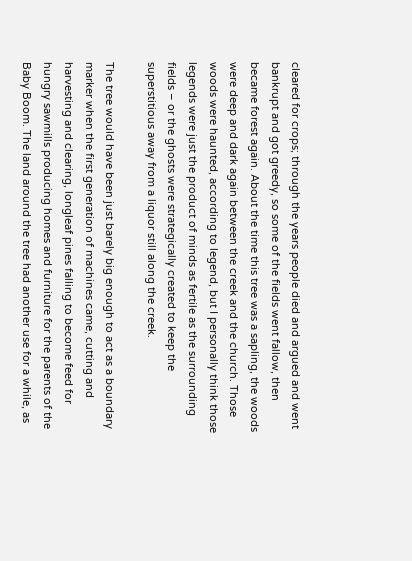cleared for crops; through the years people died and argued and went bankrupt and got greedy, so some of the fields went fallow, then became forest again. About the time this tree was a sapling, the woods were deep and dark again between the creek and the church. Those woods were haunted, according to legend, but I personally think those legends were just the product of minds as fertile as the surrounding fields – or the ghosts were strategically created to keep the superstitious away from a liquor still along the creek.

The tree would have been just barely big enough to act as a boundary marker when the first generation of machines came, cutting and harvesting and clearing, longleaf pines falling to become feed for hungry sawmills producing homes and furniture for the parents of the Baby Boom. The land around the tree had another use for a while, as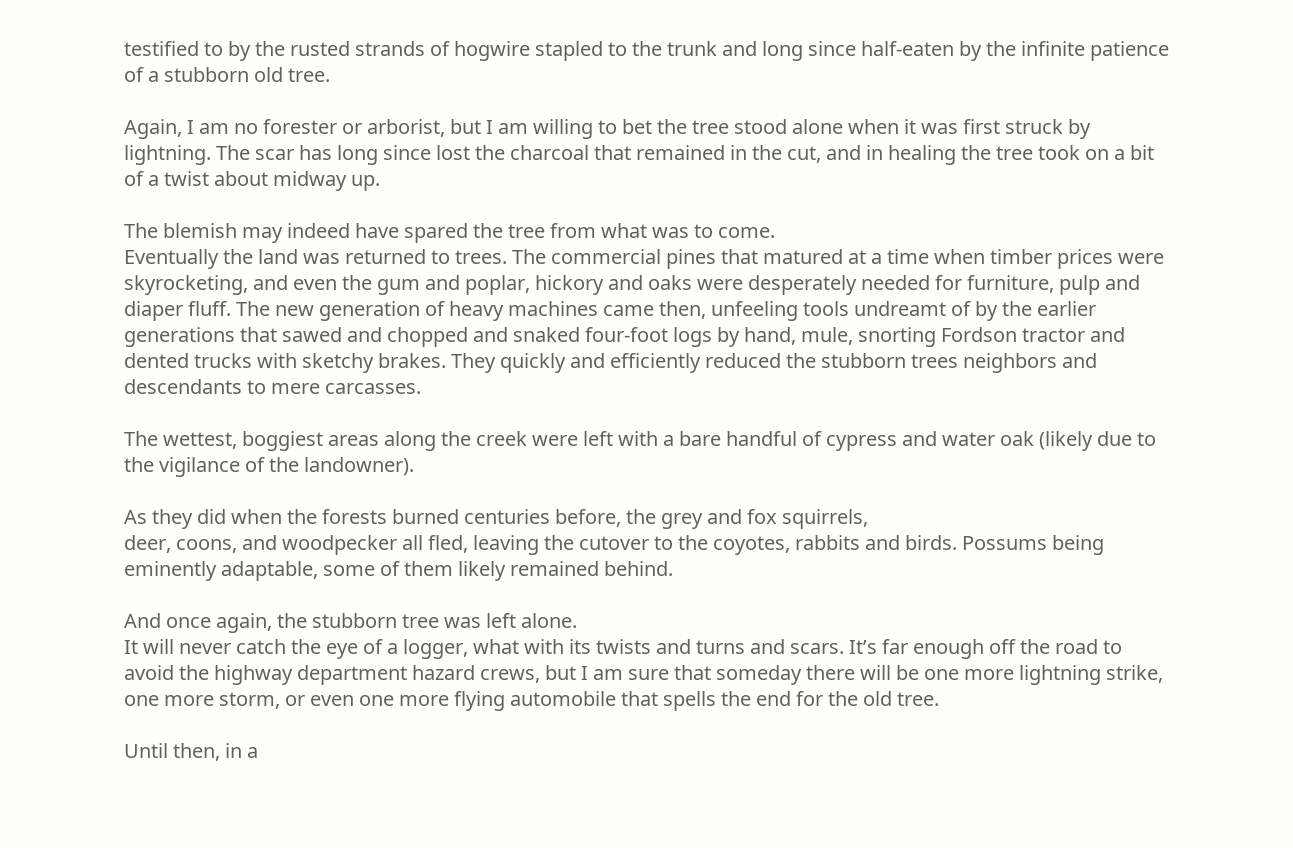testified to by the rusted strands of hogwire stapled to the trunk and long since half-eaten by the infinite patience of a stubborn old tree.

Again, I am no forester or arborist, but I am willing to bet the tree stood alone when it was first struck by lightning. The scar has long since lost the charcoal that remained in the cut, and in healing the tree took on a bit of a twist about midway up.

The blemish may indeed have spared the tree from what was to come.
Eventually the land was returned to trees. The commercial pines that matured at a time when timber prices were skyrocketing, and even the gum and poplar, hickory and oaks were desperately needed for furniture, pulp and diaper fluff. The new generation of heavy machines came then, unfeeling tools undreamt of by the earlier generations that sawed and chopped and snaked four-foot logs by hand, mule, snorting Fordson tractor and dented trucks with sketchy brakes. They quickly and efficiently reduced the stubborn trees neighbors and descendants to mere carcasses.

The wettest, boggiest areas along the creek were left with a bare handful of cypress and water oak (likely due to the vigilance of the landowner).

As they did when the forests burned centuries before, the grey and fox squirrels,
deer, coons, and woodpecker all fled, leaving the cutover to the coyotes, rabbits and birds. Possums being eminently adaptable, some of them likely remained behind.

And once again, the stubborn tree was left alone.
It will never catch the eye of a logger, what with its twists and turns and scars. It’s far enough off the road to avoid the highway department hazard crews, but I am sure that someday there will be one more lightning strike, one more storm, or even one more flying automobile that spells the end for the old tree.

Until then, in a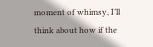moment of whimsy, I’ll think about how if the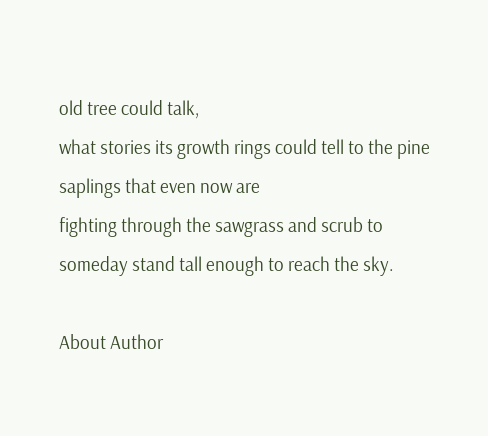old tree could talk,
what stories its growth rings could tell to the pine saplings that even now are
fighting through the sawgrass and scrub to someday stand tall enough to reach the sky.

About Author